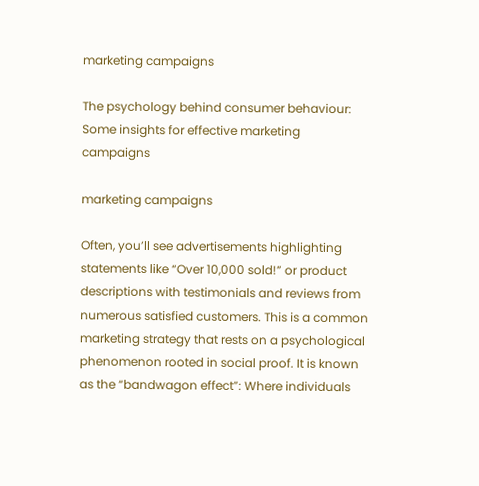marketing campaigns

The psychology behind consumer behaviour: Some insights for effective marketing campaigns

marketing campaigns

Often, you’ll see advertisements highlighting statements like “Over 10,000 sold!” or product descriptions with testimonials and reviews from numerous satisfied customers. This is a common marketing strategy that rests on a psychological phenomenon rooted in social proof. It is known as the “bandwagon effect”: Where individuals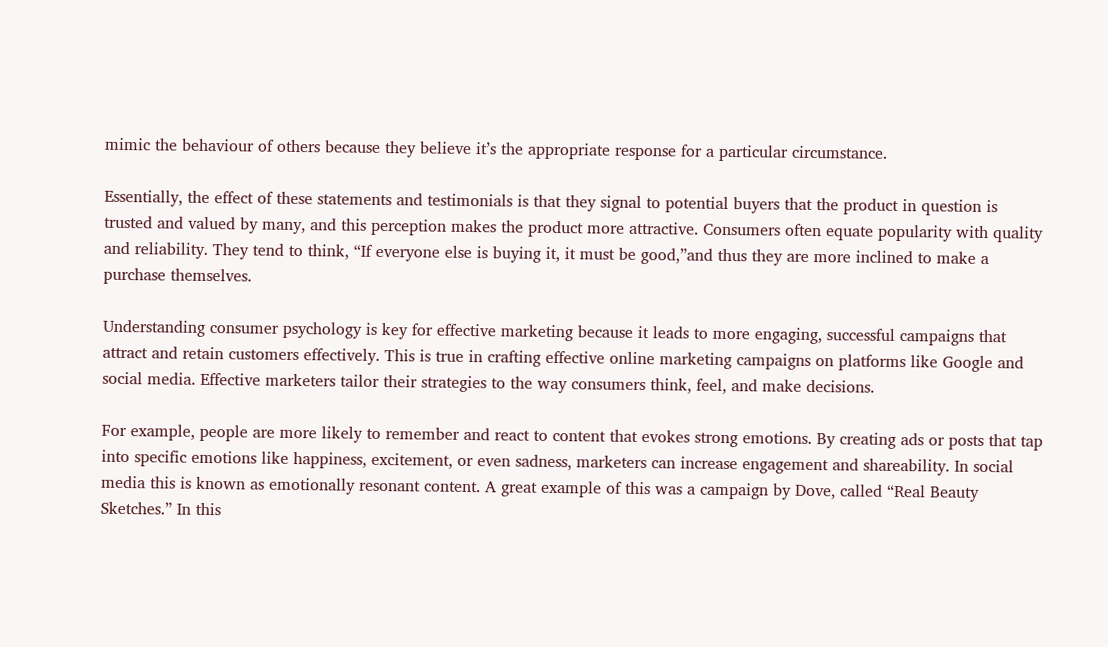mimic the behaviour of others because they believe it’s the appropriate response for a particular circumstance.

Essentially, the effect of these statements and testimonials is that they signal to potential buyers that the product in question is trusted and valued by many, and this perception makes the product more attractive. Consumers often equate popularity with quality and reliability. They tend to think, “If everyone else is buying it, it must be good,”and thus they are more inclined to make a purchase themselves.

Understanding consumer psychology is key for effective marketing because it leads to more engaging, successful campaigns that attract and retain customers effectively. This is true in crafting effective online marketing campaigns on platforms like Google and social media. Effective marketers tailor their strategies to the way consumers think, feel, and make decisions.

For example, people are more likely to remember and react to content that evokes strong emotions. By creating ads or posts that tap into specific emotions like happiness, excitement, or even sadness, marketers can increase engagement and shareability. In social media this is known as emotionally resonant content. A great example of this was a campaign by Dove, called “Real Beauty Sketches.” In this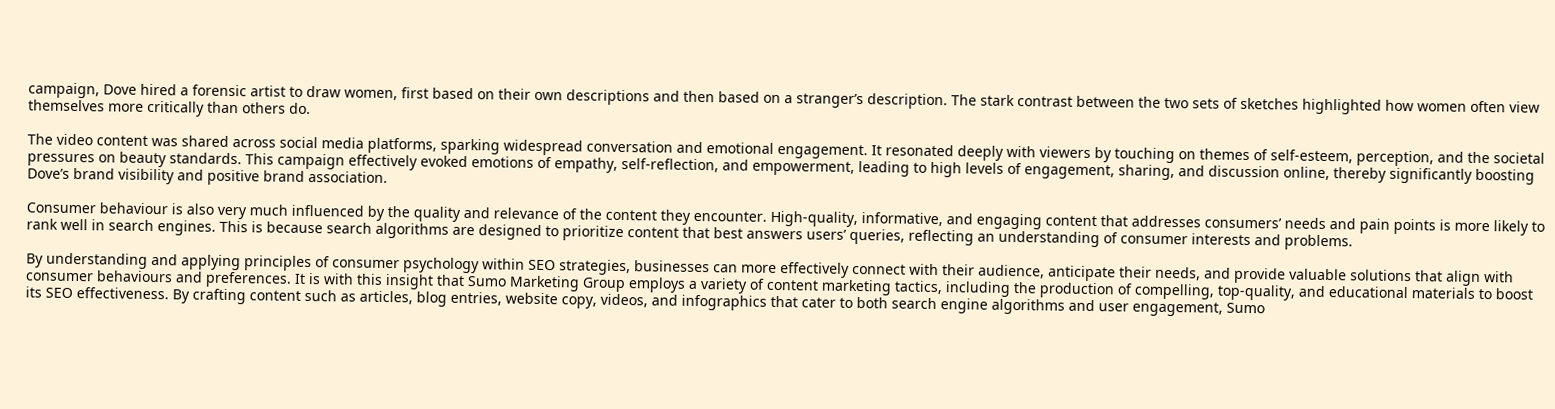campaign, Dove hired a forensic artist to draw women, first based on their own descriptions and then based on a stranger’s description. The stark contrast between the two sets of sketches highlighted how women often view themselves more critically than others do.

The video content was shared across social media platforms, sparking widespread conversation and emotional engagement. It resonated deeply with viewers by touching on themes of self-esteem, perception, and the societal pressures on beauty standards. This campaign effectively evoked emotions of empathy, self-reflection, and empowerment, leading to high levels of engagement, sharing, and discussion online, thereby significantly boosting Dove’s brand visibility and positive brand association.

Consumer behaviour is also very much influenced by the quality and relevance of the content they encounter. High-quality, informative, and engaging content that addresses consumers’ needs and pain points is more likely to rank well in search engines. This is because search algorithms are designed to prioritize content that best answers users’ queries, reflecting an understanding of consumer interests and problems.

By understanding and applying principles of consumer psychology within SEO strategies, businesses can more effectively connect with their audience, anticipate their needs, and provide valuable solutions that align with consumer behaviours and preferences. It is with this insight that Sumo Marketing Group employs a variety of content marketing tactics, including the production of compelling, top-quality, and educational materials to boost its SEO effectiveness. By crafting content such as articles, blog entries, website copy, videos, and infographics that cater to both search engine algorithms and user engagement, Sumo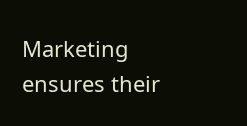Marketing ensures their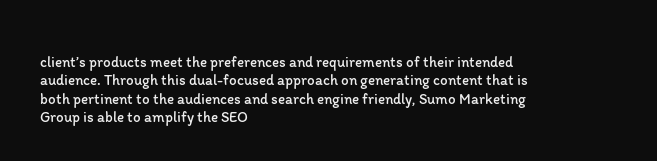client’s products meet the preferences and requirements of their intended audience. Through this dual-focused approach on generating content that is both pertinent to the audiences and search engine friendly, Sumo Marketing Group is able to amplify the SEO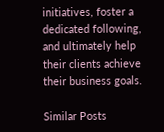initiatives, foster a dedicated following, and ultimately help their clients achieve their business goals.

Similar Posts